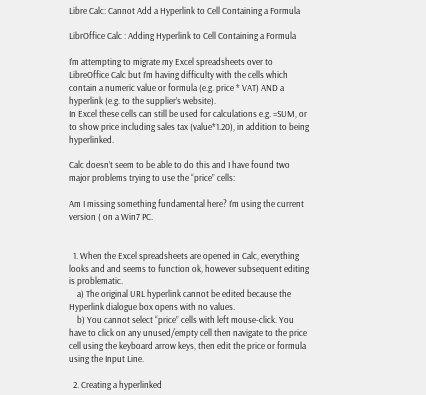Libre Calc: Cannot Add a Hyperlink to Cell Containing a Formula

LibrOffice Calc : Adding Hyperlink to Cell Containing a Formula

I’m attempting to migrate my Excel spreadsheets over to LibreOffice Calc but I’m having difficulty with the cells which contain a numeric value or formula (e.g. price * VAT) AND a hyperlink (e.g. to the supplier’s website).
In Excel these cells can still be used for calculations e.g. =SUM, or to show price including sales tax (value*1.20), in addition to being hyperlinked.

Calc doesn’t seem to be able to do this and I have found two major problems trying to use the “price” cells:

Am I missing something fundamental here? I’m using the current version ( on a Win7 PC.


  1. When the Excel spreadsheets are opened in Calc, everything looks and and seems to function ok, however subsequent editing is problematic.
    a) The original URL hyperlink cannot be edited because the Hyperlink dialogue box opens with no values.
    b) You cannot select “price” cells with left mouse-click. You have to click on any unused/empty cell then navigate to the price cell using the keyboard arrow keys, then edit the price or formula using the Input Line.

  2. Creating a hyperlinked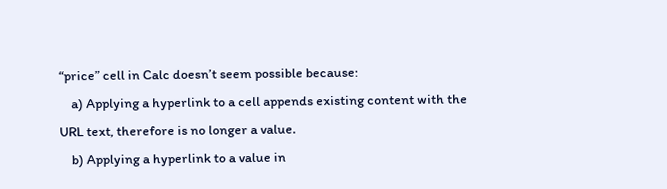“price” cell in Calc doesn’t seem possible because:
    a) Applying a hyperlink to a cell appends existing content with the URL text, therefore is no longer a value.
    b) Applying a hyperlink to a value in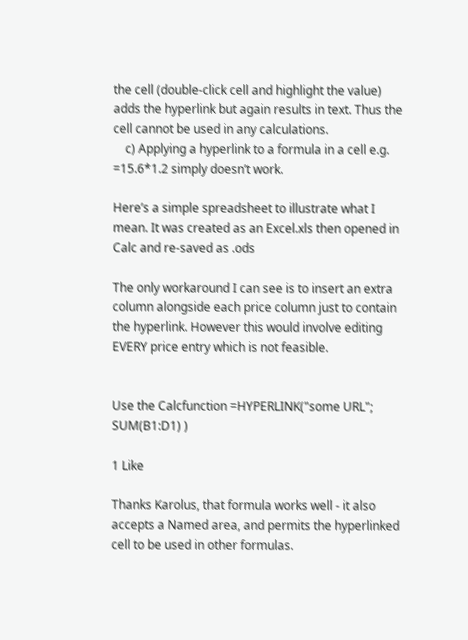the cell (double-click cell and highlight the value) adds the hyperlink but again results in text. Thus the cell cannot be used in any calculations.
    c) Applying a hyperlink to a formula in a cell e.g. =15.6*1.2 simply doesn’t work.

Here’s a simple spreadsheet to illustrate what I mean. It was created as an Excel.xls then opened in Calc and re-saved as .ods

The only workaround I can see is to insert an extra column alongside each price column just to contain the hyperlink. However this would involve editing EVERY price entry which is not feasible.


Use the Calcfunction =HYPERLINK("some URL"; SUM(B1:D1) )

1 Like

Thanks Karolus, that formula works well - it also accepts a Named area, and permits the hyperlinked cell to be used in other formulas.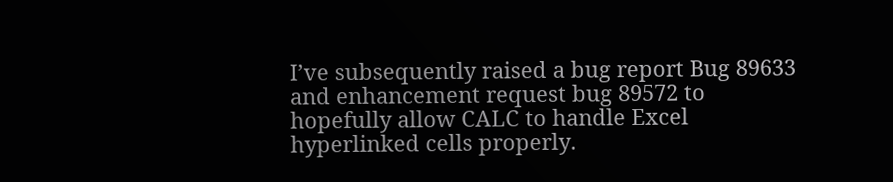I’ve subsequently raised a bug report Bug 89633 and enhancement request bug 89572 to hopefully allow CALC to handle Excel hyperlinked cells properly.